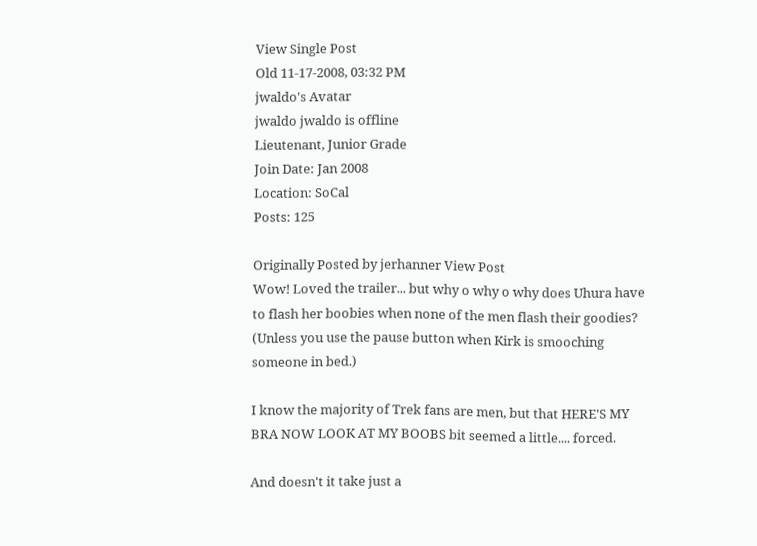View Single Post
Old 11-17-2008, 03:32 PM
jwaldo's Avatar
jwaldo jwaldo is offline
Lieutenant, Junior Grade
Join Date: Jan 2008
Location: SoCal
Posts: 125

Originally Posted by jerhanner View Post
Wow! Loved the trailer... but why o why o why does Uhura have to flash her boobies when none of the men flash their goodies? (Unless you use the pause button when Kirk is smooching someone in bed.)

I know the majority of Trek fans are men, but that HERE'S MY BRA NOW LOOK AT MY BOOBS bit seemed a little.... forced.

And doesn't it take just a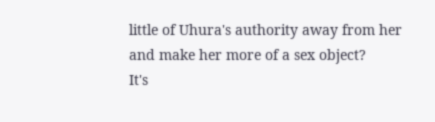little of Uhura's authority away from her and make her more of a sex object?
It's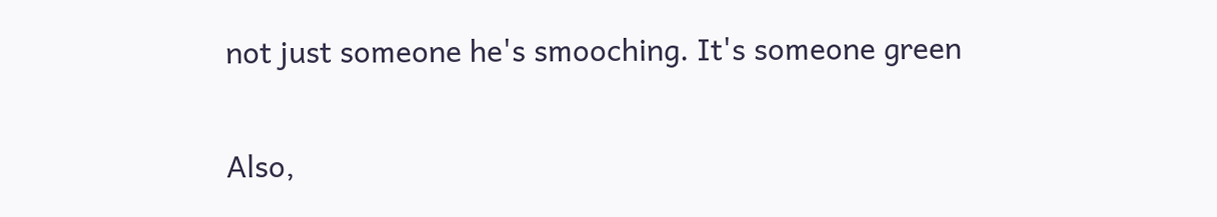not just someone he's smooching. It's someone green

Also,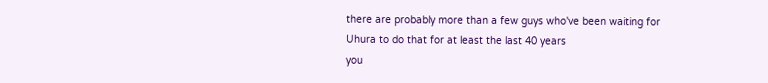there are probably more than a few guys who've been waiting for Uhura to do that for at least the last 40 years
you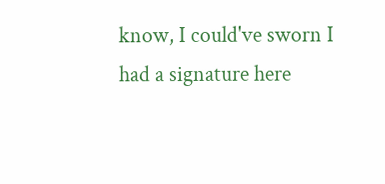know, I could've sworn I had a signature here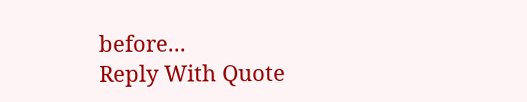before...
Reply With Quote